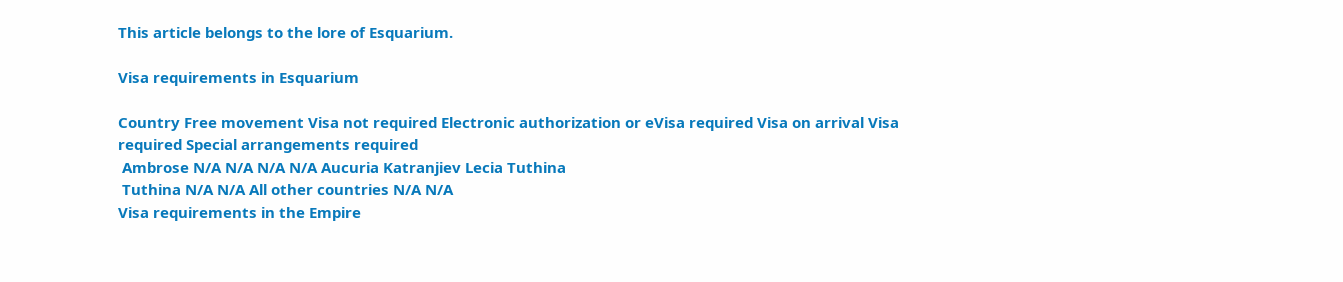This article belongs to the lore of Esquarium.

Visa requirements in Esquarium

Country Free movement Visa not required Electronic authorization or eVisa required Visa on arrival Visa required Special arrangements required
 Ambrose N/A N/A N/A N/A Aucuria Katranjiev Lecia Tuthina
 Tuthina N/A N/A All other countries N/A N/A
Visa requirements in the Empire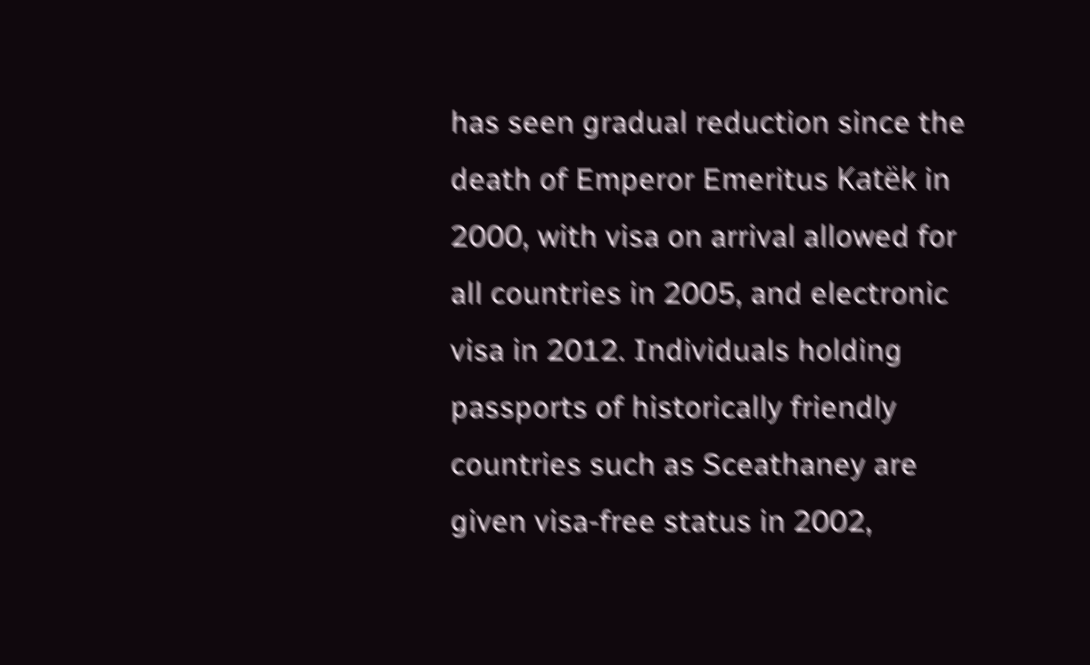has seen gradual reduction since the death of Emperor Emeritus Katëk in 2000, with visa on arrival allowed for all countries in 2005, and electronic visa in 2012. Individuals holding passports of historically friendly countries such as Sceathaney are given visa-free status in 2002,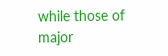while those of major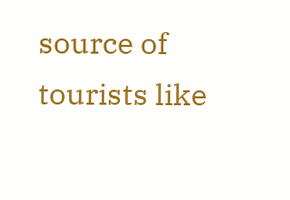source of tourists like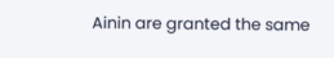Ainin are granted the same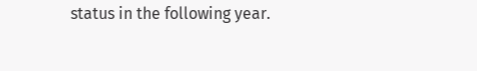status in the following year.